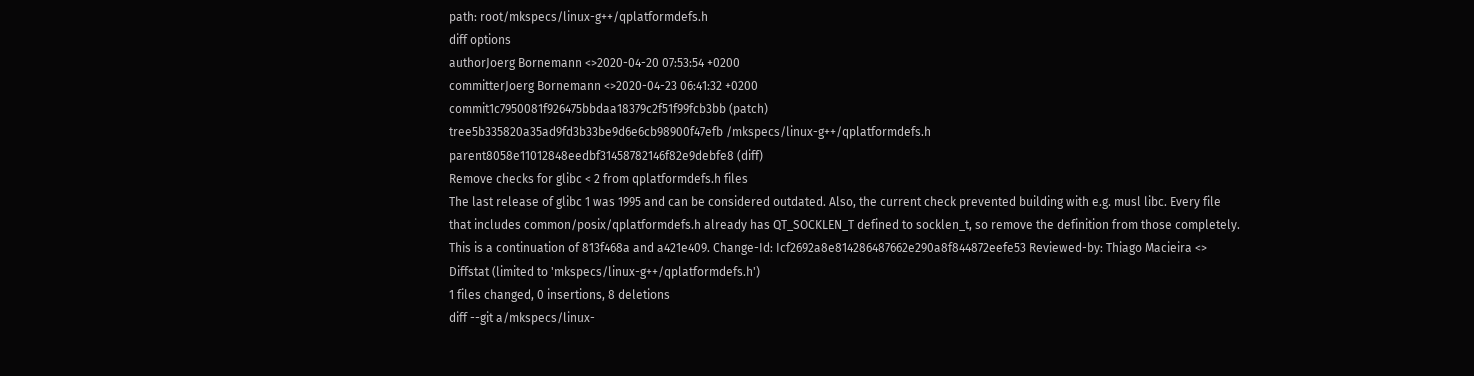path: root/mkspecs/linux-g++/qplatformdefs.h
diff options
authorJoerg Bornemann <>2020-04-20 07:53:54 +0200
committerJoerg Bornemann <>2020-04-23 06:41:32 +0200
commit1c7950081f926475bbdaa18379c2f51f99fcb3bb (patch)
tree5b335820a35ad9fd3b33be9d6e6cb98900f47efb /mkspecs/linux-g++/qplatformdefs.h
parent8058e11012848eedbf31458782146f82e9debfe8 (diff)
Remove checks for glibc < 2 from qplatformdefs.h files
The last release of glibc 1 was 1995 and can be considered outdated. Also, the current check prevented building with e.g. musl libc. Every file that includes common/posix/qplatformdefs.h already has QT_SOCKLEN_T defined to socklen_t, so remove the definition from those completely. This is a continuation of 813f468a and a421e409. Change-Id: Icf2692a8e814286487662e290a8f844872eefe53 Reviewed-by: Thiago Macieira <>
Diffstat (limited to 'mkspecs/linux-g++/qplatformdefs.h')
1 files changed, 0 insertions, 8 deletions
diff --git a/mkspecs/linux-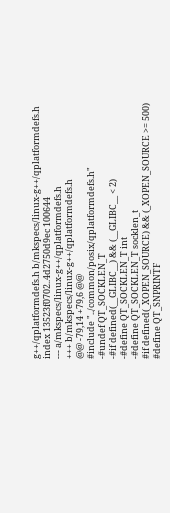g++/qplatformdefs.h b/mkspecs/linux-g++/qplatformdefs.h
index 13523f0702..4d2750d9ec 100644
--- a/mkspecs/linux-g++/qplatformdefs.h
+++ b/mkspecs/linux-g++/qplatformdefs.h
@@ -79,14 +79,6 @@
#include "../common/posix/qplatformdefs.h"
-#undef QT_SOCKLEN_T
-#if defined(__GLIBC__) && (__GLIBC__ < 2)
-#define QT_SOCKLEN_T int
-#define QT_SOCKLEN_T socklen_t
#if defined(_XOPEN_SOURCE) && (_XOPEN_SOURCE >= 500)
#define QT_SNPRINTF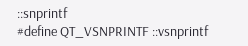::snprintf
#define QT_VSNPRINTF ::vsnprintf